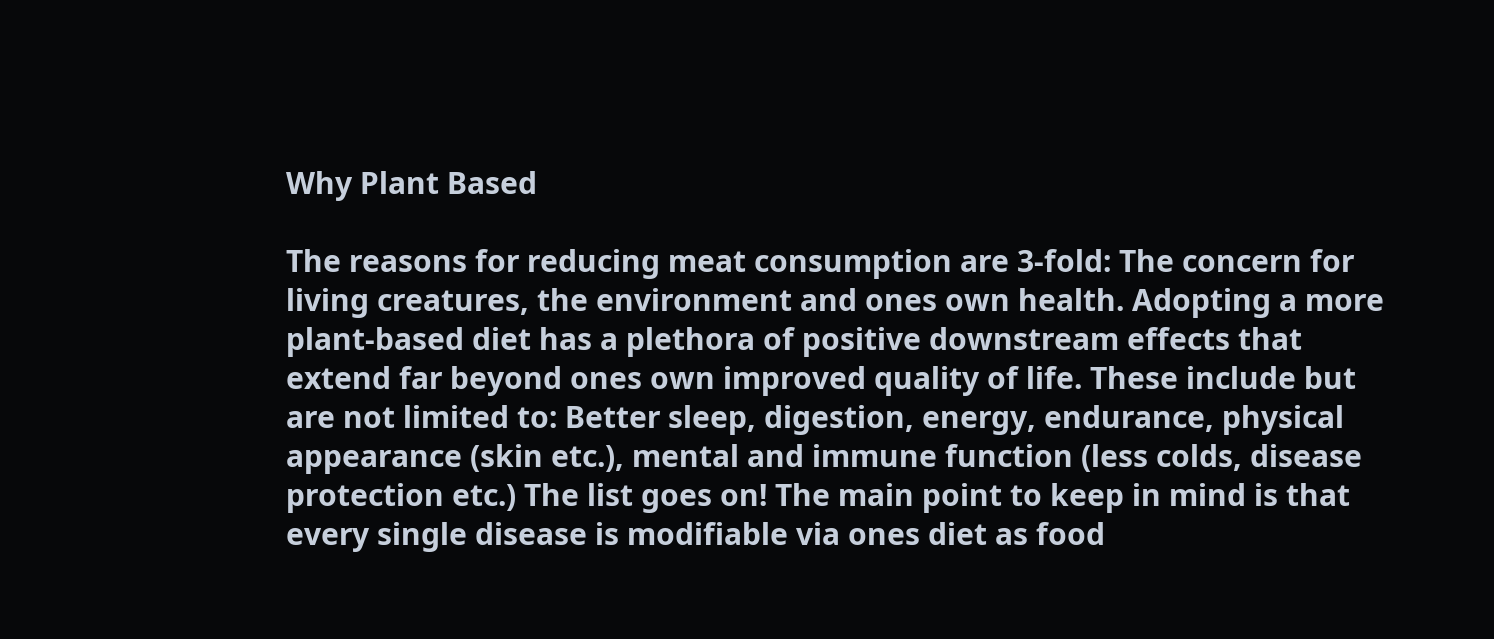Why Plant Based

The reasons for reducing meat consumption are 3-fold: The concern for living creatures, the environment and ones own health. Adopting a more plant-based diet has a plethora of positive downstream effects that extend far beyond ones own improved quality of life. These include but are not limited to: Better sleep, digestion, energy, endurance, physical appearance (skin etc.), mental and immune function (less colds, disease protection etc.) The list goes on! The main point to keep in mind is that every single disease is modifiable via ones diet as food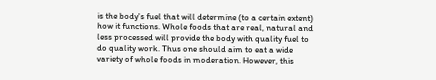is the body's fuel that will determine (to a certain extent) how it functions. Whole foods that are real, natural and less processed will provide the body with quality fuel to do quality work. Thus one should aim to eat a wide variety of whole foods in moderation. However, this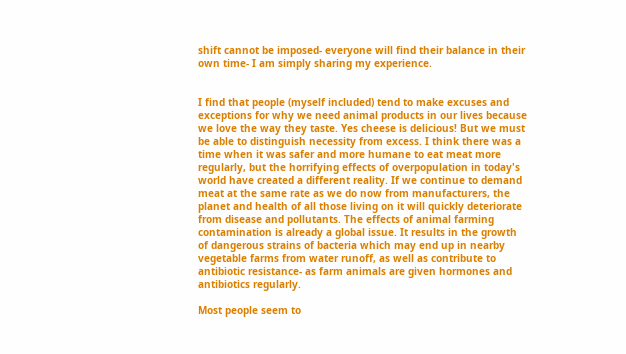shift cannot be imposed- everyone will find their balance in their own time- I am simply sharing my experience.


I find that people (myself included) tend to make excuses and exceptions for why we need animal products in our lives because we love the way they taste. Yes cheese is delicious! But we must be able to distinguish necessity from excess. I think there was a time when it was safer and more humane to eat meat more regularly, but the horrifying effects of overpopulation in today's world have created a different reality. If we continue to demand meat at the same rate as we do now from manufacturers, the planet and health of all those living on it will quickly deteriorate from disease and pollutants. The effects of animal farming contamination is already a global issue. It results in the growth of dangerous strains of bacteria which may end up in nearby vegetable farms from water runoff, as well as contribute to antibiotic resistance- as farm animals are given hormones and antibiotics regularly.

Most people seem to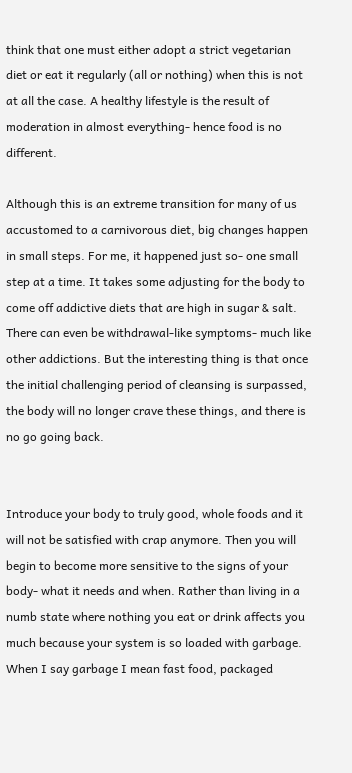think that one must either adopt a strict vegetarian diet or eat it regularly (all or nothing) when this is not at all the case. A healthy lifestyle is the result of moderation in almost everything- hence food is no different.

Although this is an extreme transition for many of us accustomed to a carnivorous diet, big changes happen in small steps. For me, it happened just so- one small step at a time. It takes some adjusting for the body to come off addictive diets that are high in sugar & salt. There can even be withdrawal-like symptoms- much like other addictions. But the interesting thing is that once the initial challenging period of cleansing is surpassed, the body will no longer crave these things, and there is no go going back.


Introduce your body to truly good, whole foods and it will not be satisfied with crap anymore. Then you will begin to become more sensitive to the signs of your body- what it needs and when. Rather than living in a numb state where nothing you eat or drink affects you much because your system is so loaded with garbage. When I say garbage I mean fast food, packaged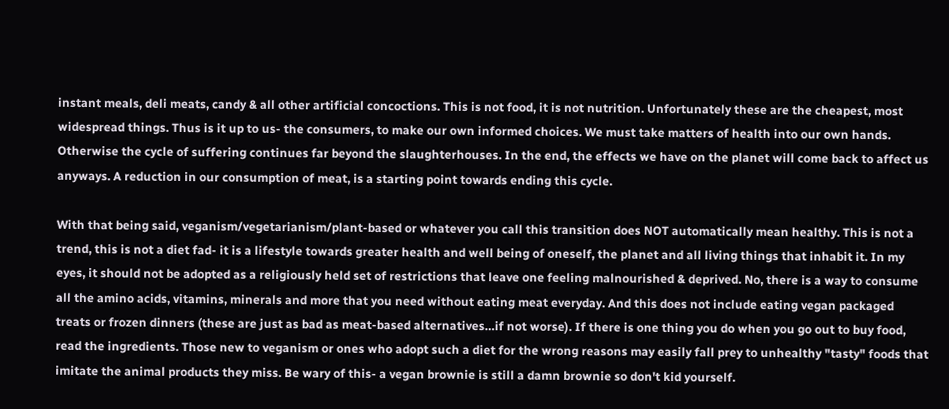instant meals, deli meats, candy & all other artificial concoctions. This is not food, it is not nutrition. Unfortunately these are the cheapest, most widespread things. Thus is it up to us- the consumers, to make our own informed choices. We must take matters of health into our own hands. Otherwise the cycle of suffering continues far beyond the slaughterhouses. In the end, the effects we have on the planet will come back to affect us anyways. A reduction in our consumption of meat, is a starting point towards ending this cycle.

With that being said, veganism/vegetarianism/plant-based or whatever you call this transition does NOT automatically mean healthy. This is not a trend, this is not a diet fad- it is a lifestyle towards greater health and well being of oneself, the planet and all living things that inhabit it. In my eyes, it should not be adopted as a religiously held set of restrictions that leave one feeling malnourished & deprived. No, there is a way to consume all the amino acids, vitamins, minerals and more that you need without eating meat everyday. And this does not include eating vegan packaged treats or frozen dinners (these are just as bad as meat-based alternatives…if not worse). If there is one thing you do when you go out to buy food, read the ingredients. Those new to veganism or ones who adopt such a diet for the wrong reasons may easily fall prey to unhealthy "tasty" foods that imitate the animal products they miss. Be wary of this- a vegan brownie is still a damn brownie so don't kid yourself.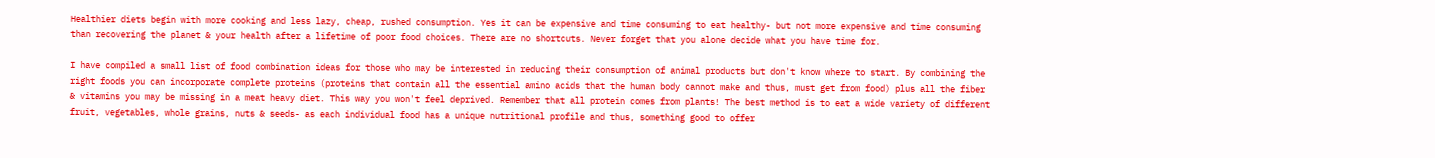Healthier diets begin with more cooking and less lazy, cheap, rushed consumption. Yes it can be expensive and time consuming to eat healthy- but not more expensive and time consuming than recovering the planet & your health after a lifetime of poor food choices. There are no shortcuts. Never forget that you alone decide what you have time for.

I have compiled a small list of food combination ideas for those who may be interested in reducing their consumption of animal products but don't know where to start. By combining the right foods you can incorporate complete proteins (proteins that contain all the essential amino acids that the human body cannot make and thus, must get from food) plus all the fiber & vitamins you may be missing in a meat heavy diet. This way you won't feel deprived. Remember that all protein comes from plants! The best method is to eat a wide variety of different fruit, vegetables, whole grains, nuts & seeds- as each individual food has a unique nutritional profile and thus, something good to offer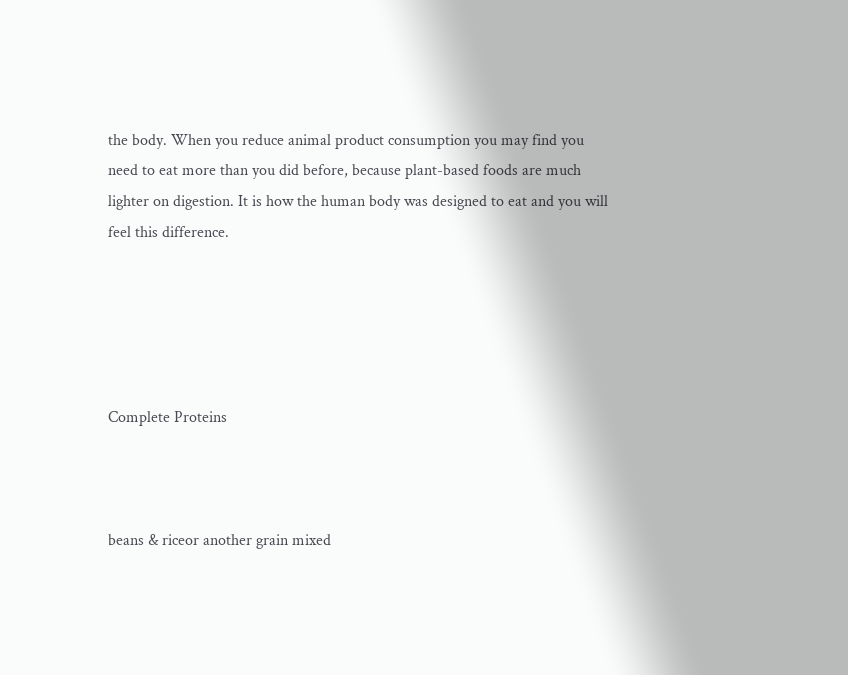the body. When you reduce animal product consumption you may find you need to eat more than you did before, because plant-based foods are much lighter on digestion. It is how the human body was designed to eat and you will feel this difference.





Complete Proteins



beans & riceor another grain mixed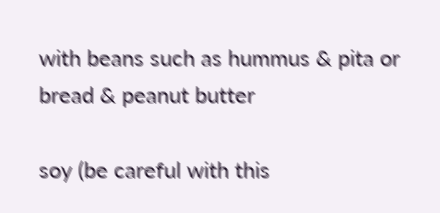with beans such as hummus & pita or bread & peanut butter

soy (be careful with this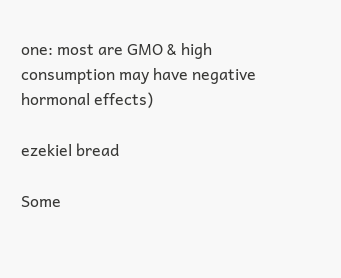one: most are GMO & high consumption may have negative hormonal effects)

ezekiel bread

Some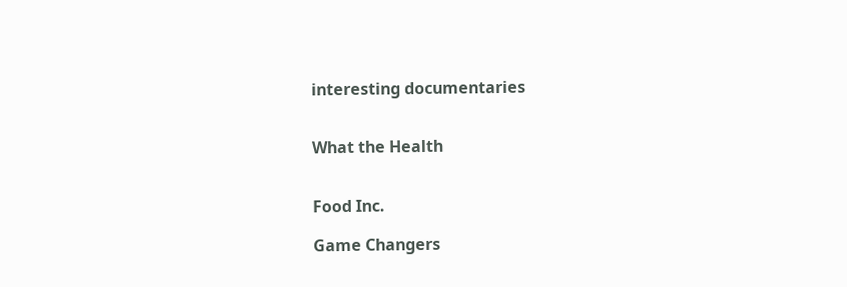interesting documentaries


What the Health


Food Inc.

Game Changers